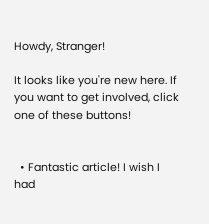Howdy, Stranger!

It looks like you're new here. If you want to get involved, click one of these buttons!


  • Fantastic article! I wish I had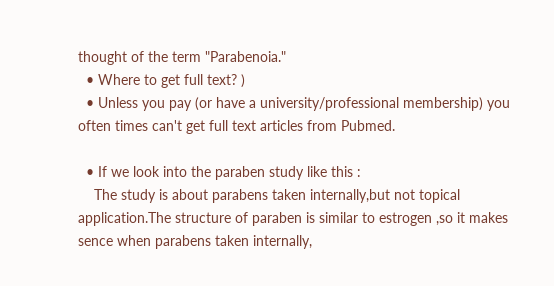thought of the term "Parabenoia."
  • Where to get full text? )
  • Unless you pay (or have a university/professional membership) you often times can't get full text articles from Pubmed.

  • If we look into the paraben study like this :
    The study is about parabens taken internally,but not topical application.The structure of paraben is similar to estrogen ,so it makes sence when parabens taken internally,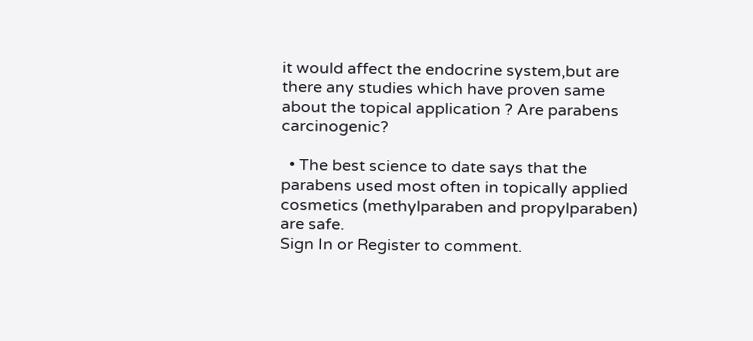it would affect the endocrine system,but are there any studies which have proven same about the topical application ? Are parabens carcinogenic?

  • The best science to date says that the parabens used most often in topically applied cosmetics (methylparaben and propylparaben) are safe.
Sign In or Register to comment.